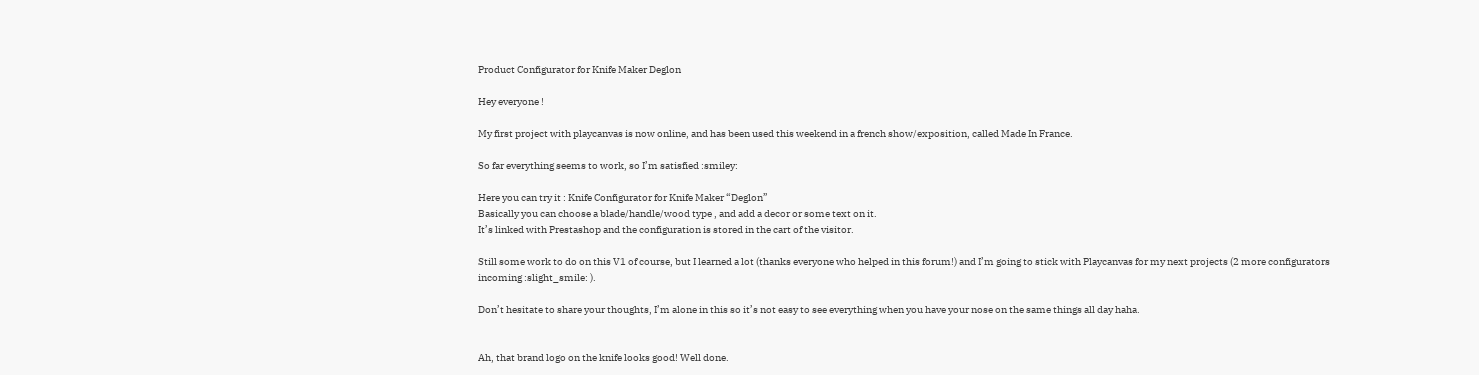Product Configurator for Knife Maker Deglon

Hey everyone !

My first project with playcanvas is now online, and has been used this weekend in a french show/exposition, called Made In France.

So far everything seems to work, so I’m satisfied :smiley:

Here you can try it : Knife Configurator for Knife Maker “Deglon”
Basically you can choose a blade/handle/wood type , and add a decor or some text on it.
It’s linked with Prestashop and the configuration is stored in the cart of the visitor.

Still some work to do on this V1 of course, but I learned a lot (thanks everyone who helped in this forum!) and I’m going to stick with Playcanvas for my next projects (2 more configurators incoming :slight_smile: ).

Don’t hesitate to share your thoughts, I’m alone in this so it’s not easy to see everything when you have your nose on the same things all day haha.


Ah, that brand logo on the knife looks good! Well done.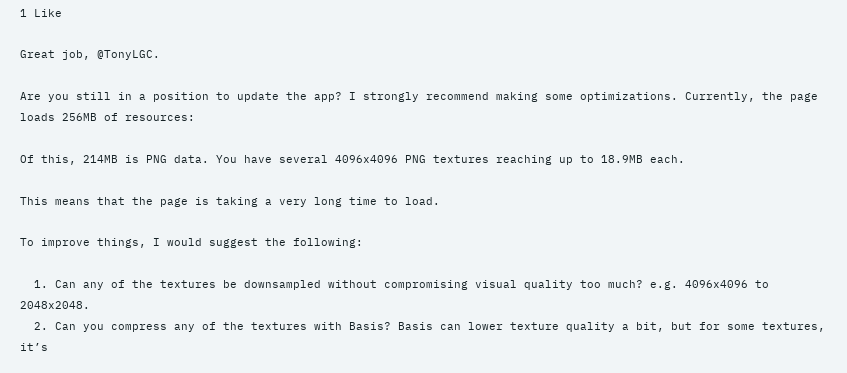1 Like

Great job, @TonyLGC.

Are you still in a position to update the app? I strongly recommend making some optimizations. Currently, the page loads 256MB of resources:

Of this, 214MB is PNG data. You have several 4096x4096 PNG textures reaching up to 18.9MB each.

This means that the page is taking a very long time to load.

To improve things, I would suggest the following:

  1. Can any of the textures be downsampled without compromising visual quality too much? e.g. 4096x4096 to 2048x2048.
  2. Can you compress any of the textures with Basis? Basis can lower texture quality a bit, but for some textures, it’s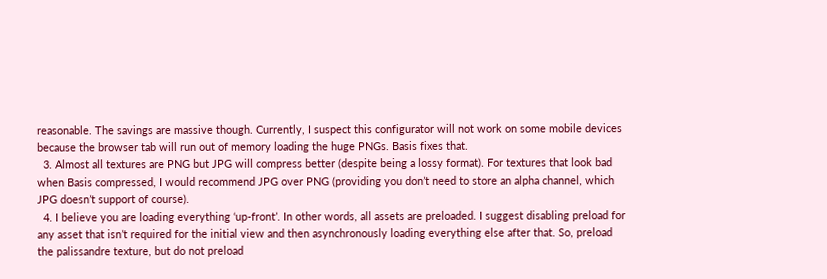reasonable. The savings are massive though. Currently, I suspect this configurator will not work on some mobile devices because the browser tab will run out of memory loading the huge PNGs. Basis fixes that.
  3. Almost all textures are PNG but JPG will compress better (despite being a lossy format). For textures that look bad when Basis compressed, I would recommend JPG over PNG (providing you don’t need to store an alpha channel, which JPG doesn’t support of course).
  4. I believe you are loading everything ‘up-front’. In other words, all assets are preloaded. I suggest disabling preload for any asset that isn’t required for the initial view and then asynchronously loading everything else after that. So, preload the palissandre texture, but do not preload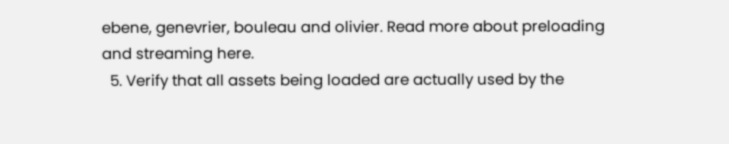ebene, genevrier, bouleau and olivier. Read more about preloading and streaming here.
  5. Verify that all assets being loaded are actually used by the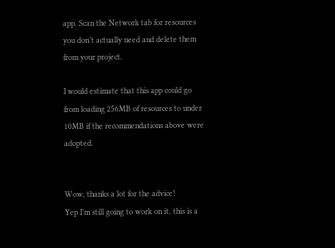app. Scan the Network tab for resources you don’t actually need and delete them from your project.

I would estimate that this app could go from loading 256MB of resources to under 10MB if the recommendations above were adopted.


Wow, thanks a lot for the advice!
Yep I’m still going to work on it, this is a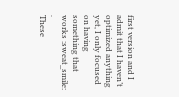first version and I admit that I haven’t optimized anything yet, I only focused on having something that works :sweat_smile: .
These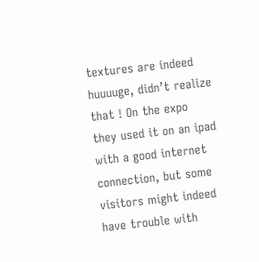textures are indeed huuuuge, didn’t realize that ! On the expo they used it on an ipad with a good internet connection, but some visitors might indeed have trouble with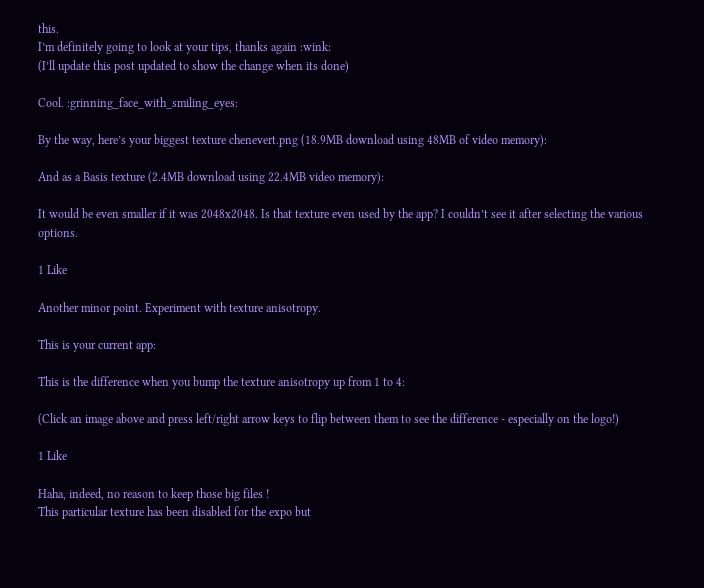this.
I’m definitely going to look at your tips, thanks again :wink:
(I’ll update this post updated to show the change when its done)

Cool. :grinning_face_with_smiling_eyes:

By the way, here’s your biggest texture chenevert.png (18.9MB download using 48MB of video memory):

And as a Basis texture (2.4MB download using 22.4MB video memory):

It would be even smaller if it was 2048x2048. Is that texture even used by the app? I couldn’t see it after selecting the various options.

1 Like

Another minor point. Experiment with texture anisotropy.

This is your current app:

This is the difference when you bump the texture anisotropy up from 1 to 4:

(Click an image above and press left/right arrow keys to flip between them to see the difference - especially on the logo!)

1 Like

Haha, indeed, no reason to keep those big files !
This particular texture has been disabled for the expo but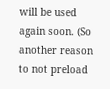will be used again soon. (So another reason to not preload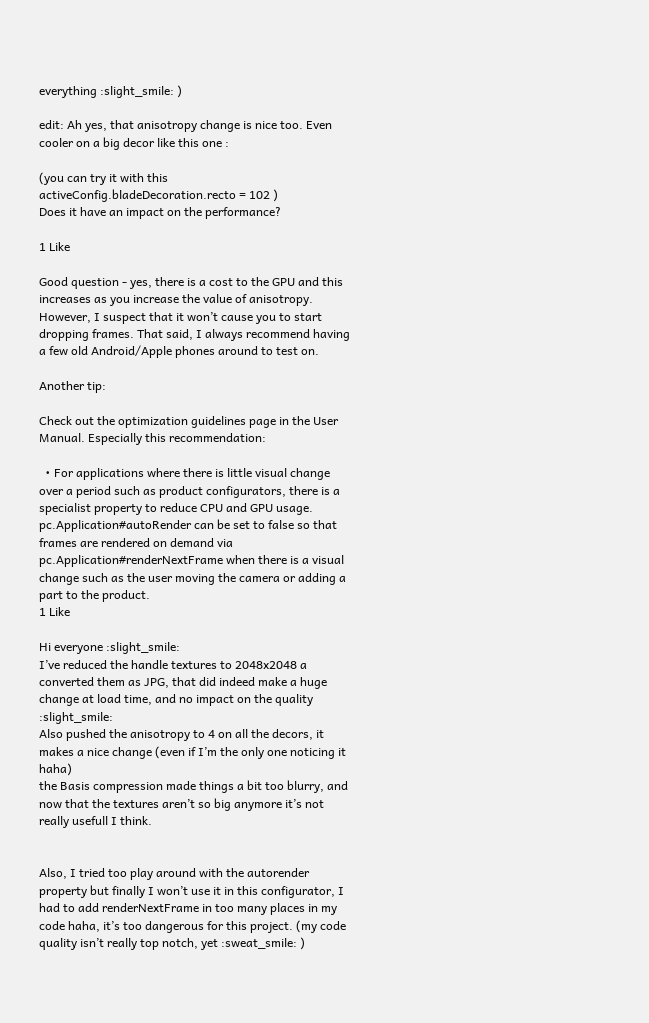everything :slight_smile: )

edit: Ah yes, that anisotropy change is nice too. Even cooler on a big decor like this one :

(you can try it with this activeConfig.bladeDecoration.recto = 102 )
Does it have an impact on the performance?

1 Like

Good question - yes, there is a cost to the GPU and this increases as you increase the value of anisotropy. However, I suspect that it won’t cause you to start dropping frames. That said, I always recommend having a few old Android/Apple phones around to test on.

Another tip:

Check out the optimization guidelines page in the User Manual. Especially this recommendation:

  • For applications where there is little visual change over a period such as product configurators, there is a specialist property to reduce CPU and GPU usage. pc.Application#autoRender can be set to false so that frames are rendered on demand via pc.Application#renderNextFrame when there is a visual change such as the user moving the camera or adding a part to the product.
1 Like

Hi everyone :slight_smile:
I’ve reduced the handle textures to 2048x2048 a converted them as JPG, that did indeed make a huge change at load time, and no impact on the quality :slight_smile:
Also pushed the anisotropy to 4 on all the decors, it makes a nice change (even if I’m the only one noticing it haha)
the Basis compression made things a bit too blurry, and now that the textures aren’t so big anymore it’s not really usefull I think.


Also, I tried too play around with the autorender property but finally I won’t use it in this configurator, I had to add renderNextFrame in too many places in my code haha, it’s too dangerous for this project. (my code quality isn’t really top notch, yet :sweat_smile: )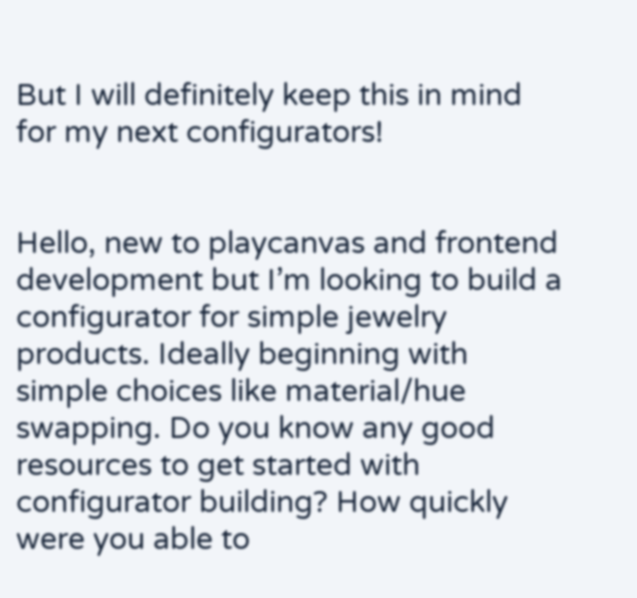But I will definitely keep this in mind for my next configurators!


Hello, new to playcanvas and frontend development but I’m looking to build a configurator for simple jewelry products. Ideally beginning with simple choices like material/hue swapping. Do you know any good resources to get started with configurator building? How quickly were you able to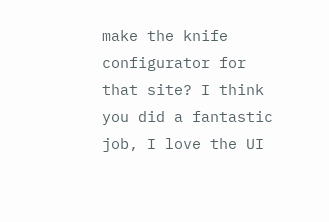make the knife configurator for that site? I think you did a fantastic job, I love the UI